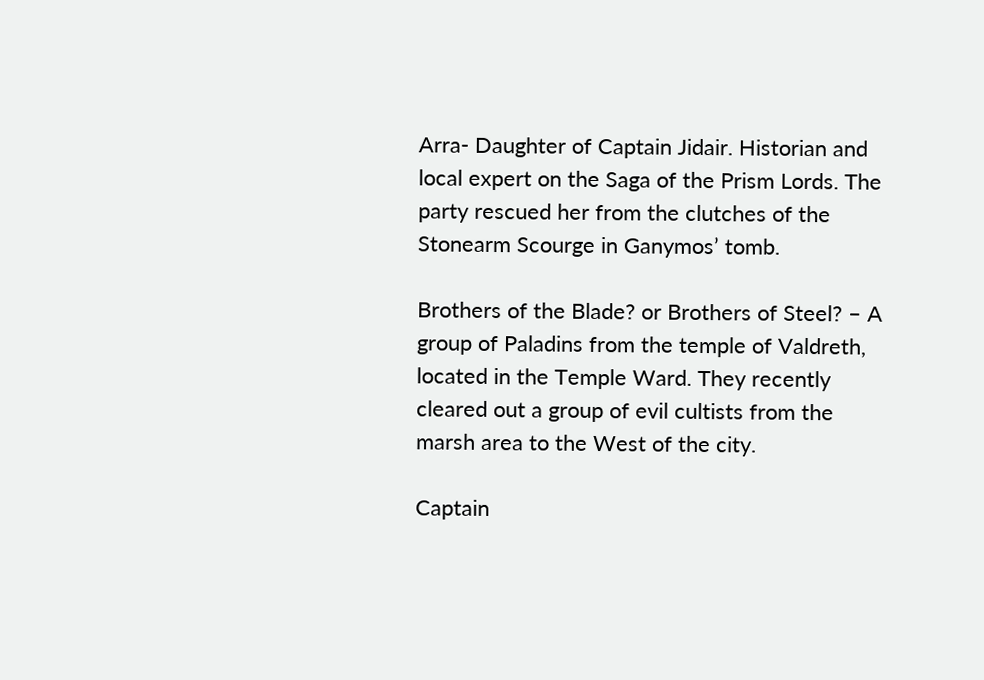Arra- Daughter of Captain Jidair. Historian and local expert on the Saga of the Prism Lords. The party rescued her from the clutches of the Stonearm Scourge in Ganymos’ tomb.

Brothers of the Blade? or Brothers of Steel? – A group of Paladins from the temple of Valdreth, located in the Temple Ward. They recently cleared out a group of evil cultists from the marsh area to the West of the city.

Captain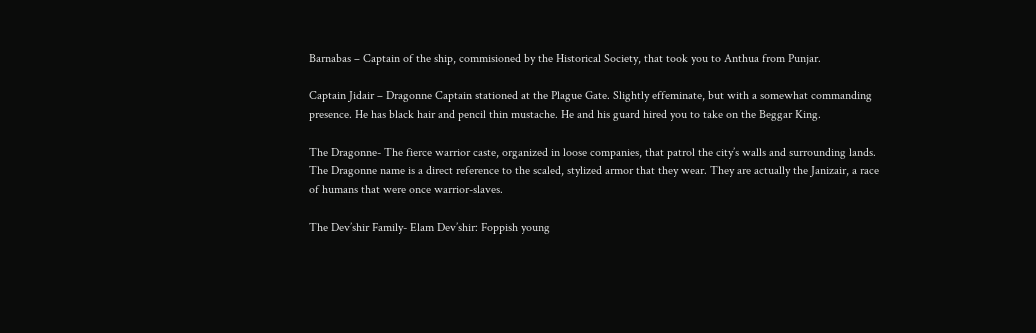Barnabas – Captain of the ship, commisioned by the Historical Society, that took you to Anthua from Punjar.

Captain Jidair – Dragonne Captain stationed at the Plague Gate. Slightly effeminate, but with a somewhat commanding presence. He has black hair and pencil thin mustache. He and his guard hired you to take on the Beggar King.

The Dragonne- The fierce warrior caste, organized in loose companies, that patrol the city’s walls and surrounding lands. The Dragonne name is a direct reference to the scaled, stylized armor that they wear. They are actually the Janizair, a race of humans that were once warrior-slaves.

The Dev’shir Family- Elam Dev’shir: Foppish young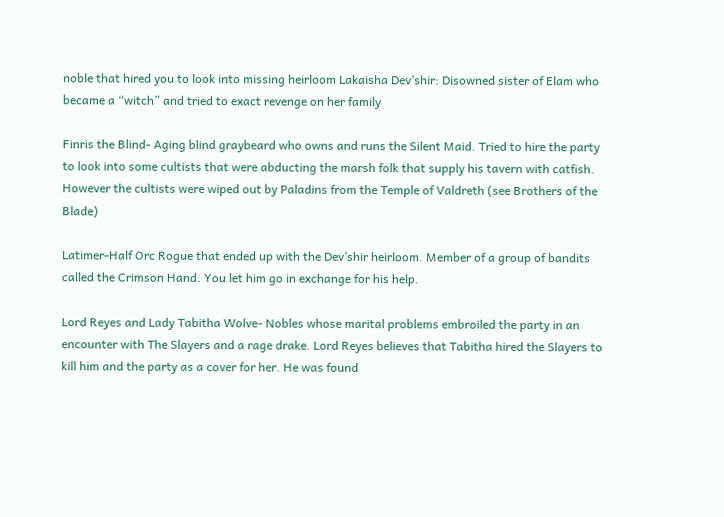noble that hired you to look into missing heirloom Lakaisha Dev’shir: Disowned sister of Elam who became a “witch” and tried to exact revenge on her family

Finris the Blind- Aging blind graybeard who owns and runs the Silent Maid. Tried to hire the party to look into some cultists that were abducting the marsh folk that supply his tavern with catfish. However the cultists were wiped out by Paladins from the Temple of Valdreth (see Brothers of the Blade)

Latimer-Half Orc Rogue that ended up with the Dev’shir heirloom. Member of a group of bandits called the Crimson Hand. You let him go in exchange for his help.

Lord Reyes and Lady Tabitha Wolve- Nobles whose marital problems embroiled the party in an encounter with The Slayers and a rage drake. Lord Reyes believes that Tabitha hired the Slayers to kill him and the party as a cover for her. He was found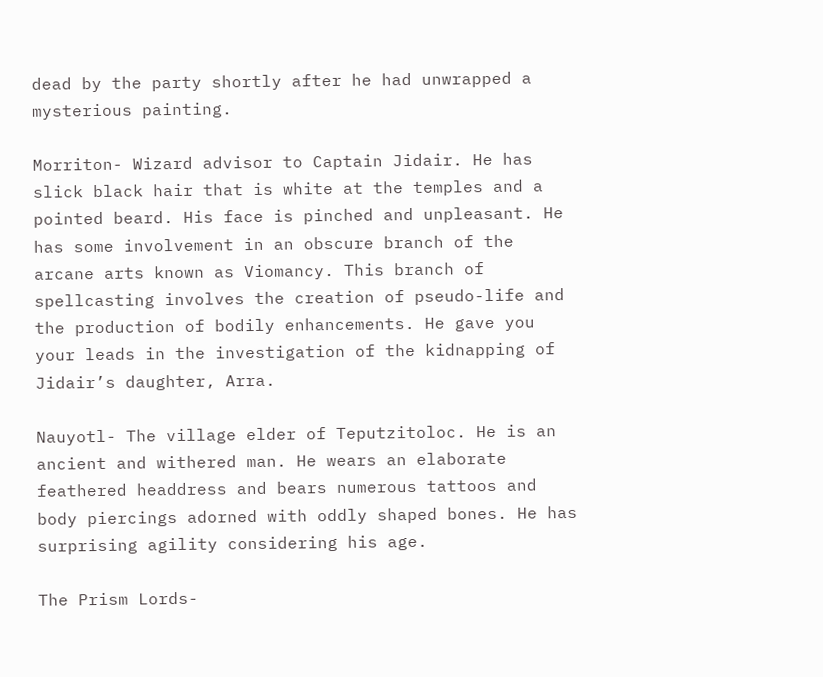dead by the party shortly after he had unwrapped a mysterious painting.

Morriton- Wizard advisor to Captain Jidair. He has slick black hair that is white at the temples and a pointed beard. His face is pinched and unpleasant. He has some involvement in an obscure branch of the arcane arts known as Viomancy. This branch of spellcasting involves the creation of pseudo-life and the production of bodily enhancements. He gave you your leads in the investigation of the kidnapping of Jidair’s daughter, Arra.

Nauyotl- The village elder of Teputzitoloc. He is an ancient and withered man. He wears an elaborate feathered headdress and bears numerous tattoos and body piercings adorned with oddly shaped bones. He has surprising agility considering his age.

The Prism Lords-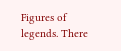Figures of legends. There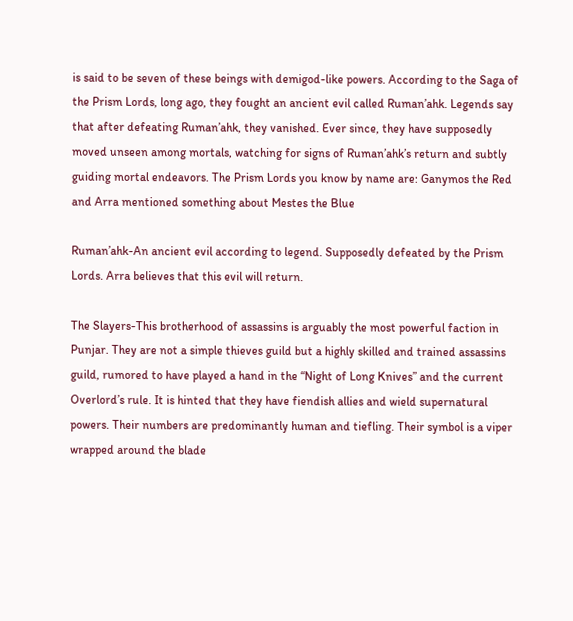is said to be seven of these beings with demigod-like powers. According to the Saga of the Prism Lords, long ago, they fought an ancient evil called Ruman’ahk. Legends say that after defeating Ruman’ahk, they vanished. Ever since, they have supposedly moved unseen among mortals, watching for signs of Ruman’ahk’s return and subtly guiding mortal endeavors. The Prism Lords you know by name are: Ganymos the Red and Arra mentioned something about Mestes the Blue

Ruman’ahk-An ancient evil according to legend. Supposedly defeated by the Prism Lords. Arra believes that this evil will return.

The Slayers-This brotherhood of assassins is arguably the most powerful faction in Punjar. They are not a simple thieves guild but a highly skilled and trained assassins guild, rumored to have played a hand in the “Night of Long Knives” and the current Overlord’s rule. It is hinted that they have fiendish allies and wield supernatural powers. Their numbers are predominantly human and tiefling. Their symbol is a viper wrapped around the blade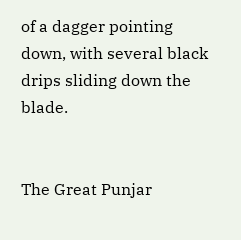of a dagger pointing down, with several black drips sliding down the blade.


The Great Punjar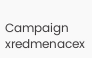Campaign xredmenacex